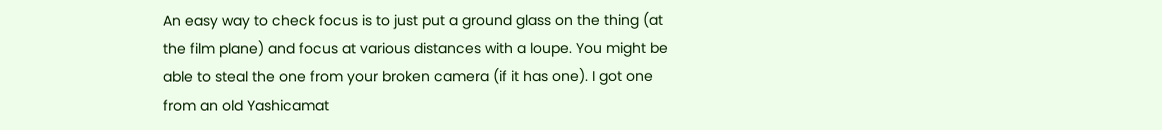An easy way to check focus is to just put a ground glass on the thing (at the film plane) and focus at various distances with a loupe. You might be able to steal the one from your broken camera (if it has one). I got one from an old Yashicamat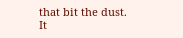that bit the dust. It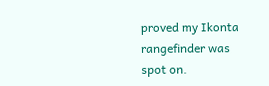proved my Ikonta rangefinder was spot on.